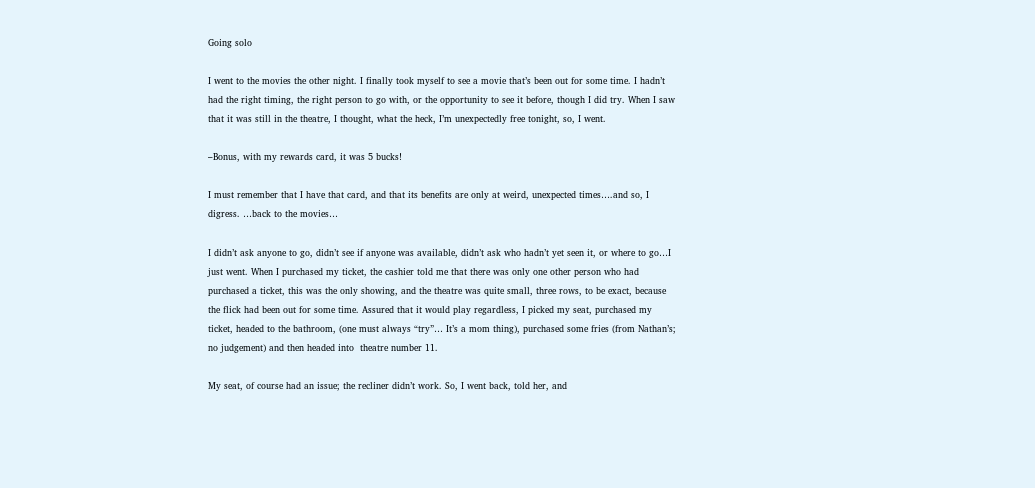Going solo

I went to the movies the other night. I finally took myself to see a movie that’s been out for some time. I hadn’t had the right timing, the right person to go with, or the opportunity to see it before, though I did try. When I saw that it was still in the theatre, I thought, what the heck, I’m unexpectedly free tonight, so, I went.

–Bonus, with my rewards card, it was 5 bucks!

I must remember that I have that card, and that its benefits are only at weird, unexpected times….and so, I digress. …back to the movies…

I didn’t ask anyone to go, didn’t see if anyone was available, didn’t ask who hadn’t yet seen it, or where to go…I just went. When I purchased my ticket, the cashier told me that there was only one other person who had purchased a ticket, this was the only showing, and the theatre was quite small, three rows, to be exact, because the flick had been out for some time. Assured that it would play regardless, I picked my seat, purchased my ticket, headed to the bathroom, (one must always “try”… It’s a mom thing), purchased some fries (from Nathan’s; no judgement) and then headed into  theatre number 11.

My seat, of course had an issue; the recliner didn’t work. So, I went back, told her, and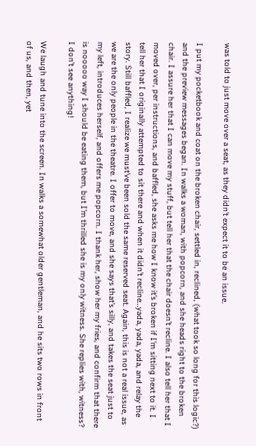was told to just move over a seat, as they didn’t expect it to be an issue.

I put my pocketbook and coat on the broken chair, settled in, reclined, (what took so long for this logic?) and the preview messages began. In walks a woman, with popcorn, and she heads right to the broken chair. I assure her that I can move my stuff, but tell her that the chair doesn’t recline. I also tell her that I moved over, per instructions, and baffled, she asks me how I know it’s broken if I’m sitting next to it. I tell her that I originally attempted to sit there and when it didn’t recline…yada, yada, yada, and relay the story. Still baffled, I realize we must’ve been sold the same reserved seat. Again, this is not a real issue, as we are the only people in the theatre. I offer to move, and she says that’s silly, and takes the seat just to my left, introduces herself, and offers me popcorn. I thank her, show her my fries, and confirm that there is nooooo way I should be eating them, but I’m thrilled she is my only witness. She replies with, witness? I don’t see anything!

We laugh and tune into the screen. In walks a somewhat older gentleman, and he sits two rows in front of us, and then, yet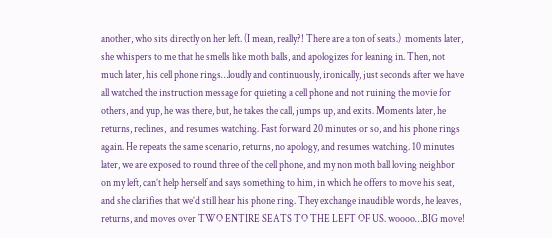another, who sits directly on her left. (I mean, really?! There are a ton of seats.)  moments later, she whispers to me that he smells like moth balls, and apologizes for leaning in. Then, not much later, his cell phone rings…loudly and continuously, ironically, just seconds after we have all watched the instruction message for quieting a cell phone and not ruining the movie for others, and yup, he was there, but, he takes the call, jumps up, and exits. Moments later, he returns, reclines,  and resumes watching. Fast forward 20 minutes or so, and his phone rings again. He repeats the same scenario, returns, no apology, and resumes watching. 10 minutes later, we are exposed to round three of the cell phone, and my non moth ball loving neighbor on my left, can’t help herself and says something to him, in which he offers to move his seat, and she clarifies that we’d still hear his phone ring. They exchange inaudible words, he leaves, returns, and moves over TWO ENTIRE SEATS TO THE LEFT OF US. woooo…BIG move!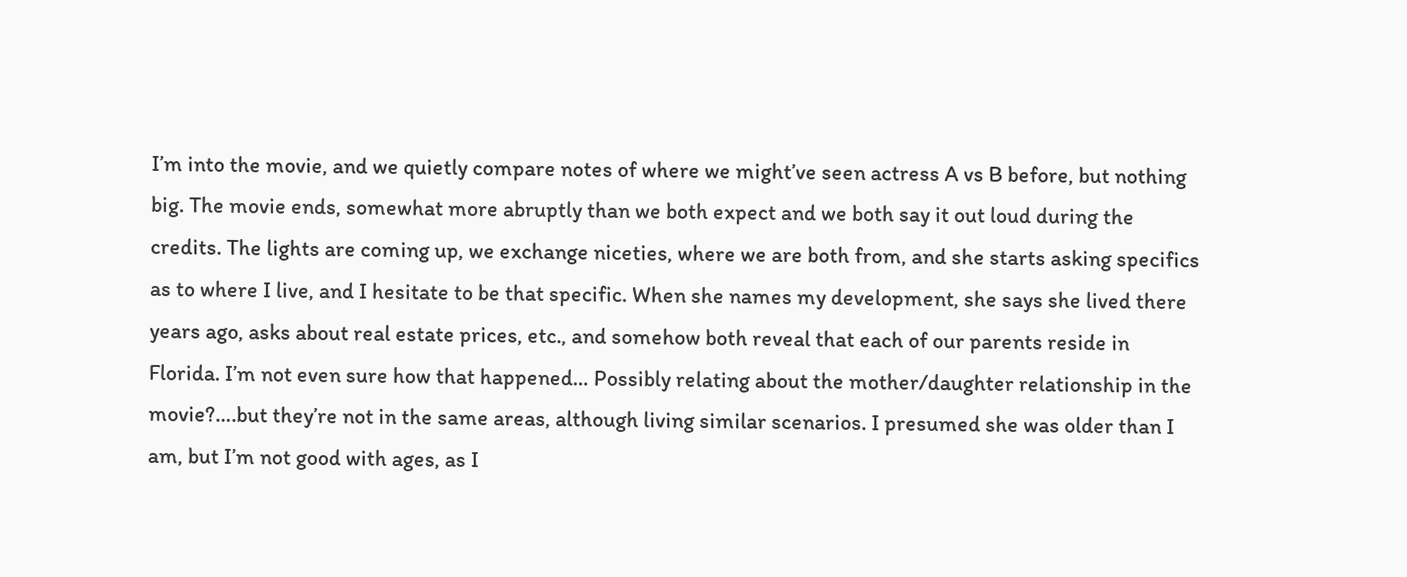I’m into the movie, and we quietly compare notes of where we might’ve seen actress A vs B before, but nothing big. The movie ends, somewhat more abruptly than we both expect and we both say it out loud during the credits. The lights are coming up, we exchange niceties, where we are both from, and she starts asking specifics as to where I live, and I hesitate to be that specific. When she names my development, she says she lived there years ago, asks about real estate prices, etc., and somehow both reveal that each of our parents reside in Florida. I’m not even sure how that happened… Possibly relating about the mother/daughter relationship in the movie?….but they’re not in the same areas, although living similar scenarios. I presumed she was older than I am, but I’m not good with ages, as I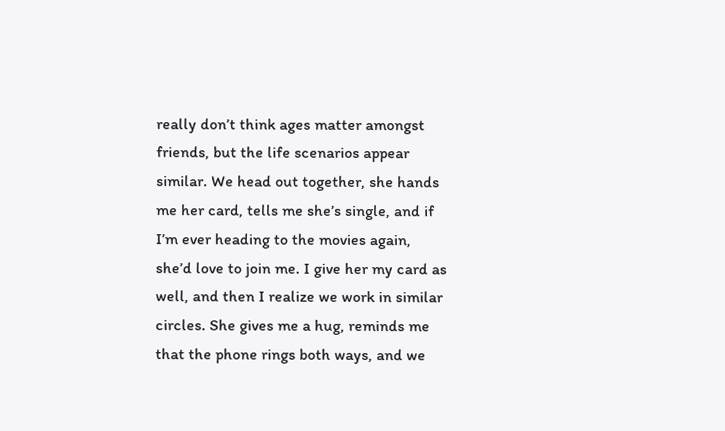really don’t think ages matter amongst friends, but the life scenarios appear similar. We head out together, she hands me her card, tells me she’s single, and if I’m ever heading to the movies again, she’d love to join me. I give her my card as well, and then I realize we work in similar circles. She gives me a hug, reminds me that the phone rings both ways, and we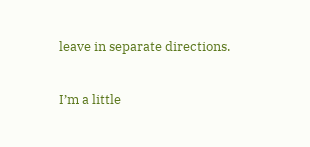leave in separate directions.

I’m a little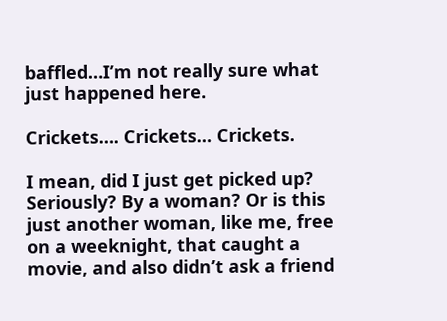baffled…I’m not really sure what just happened here.

Crickets…. Crickets… Crickets.

I mean, did I just get picked up? Seriously? By a woman? Or is this just another woman, like me, free on a weeknight, that caught a movie, and also didn’t ask a friend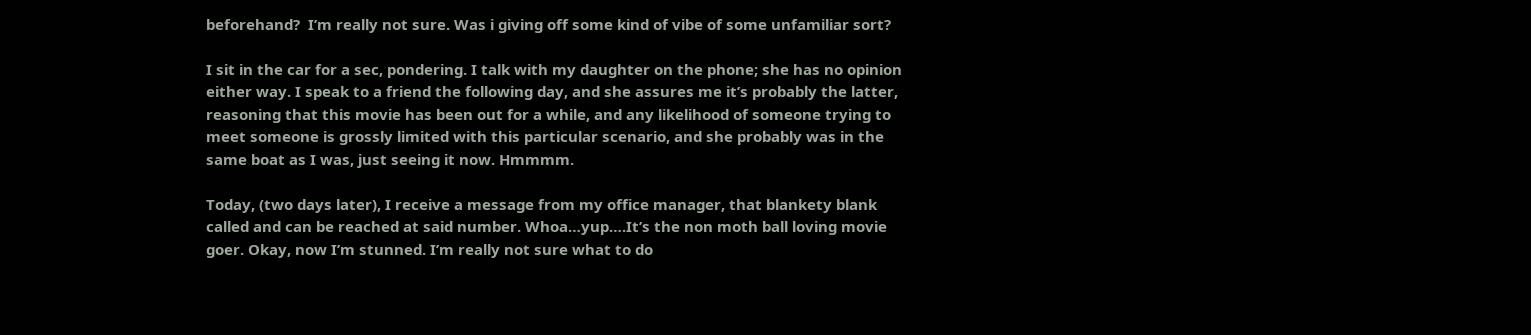beforehand?  I’m really not sure. Was i giving off some kind of vibe of some unfamiliar sort?

I sit in the car for a sec, pondering. I talk with my daughter on the phone; she has no opinion either way. I speak to a friend the following day, and she assures me it’s probably the latter, reasoning that this movie has been out for a while, and any likelihood of someone trying to meet someone is grossly limited with this particular scenario, and she probably was in the same boat as I was, just seeing it now. Hmmmm.

Today, (two days later), I receive a message from my office manager, that blankety blank called and can be reached at said number. Whoa…yup….It’s the non moth ball loving movie goer. Okay, now I’m stunned. I’m really not sure what to do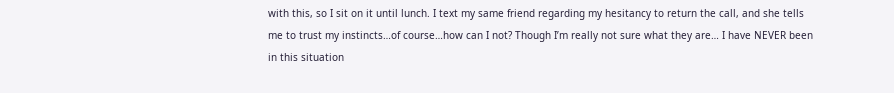with this, so I sit on it until lunch. I text my same friend regarding my hesitancy to return the call, and she tells me to trust my instincts…of course…how can I not? Though I’m really not sure what they are… I have NEVER been in this situation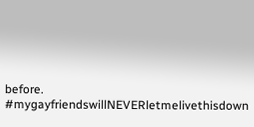before. #mygayfriendswillNEVERletmelivethisdown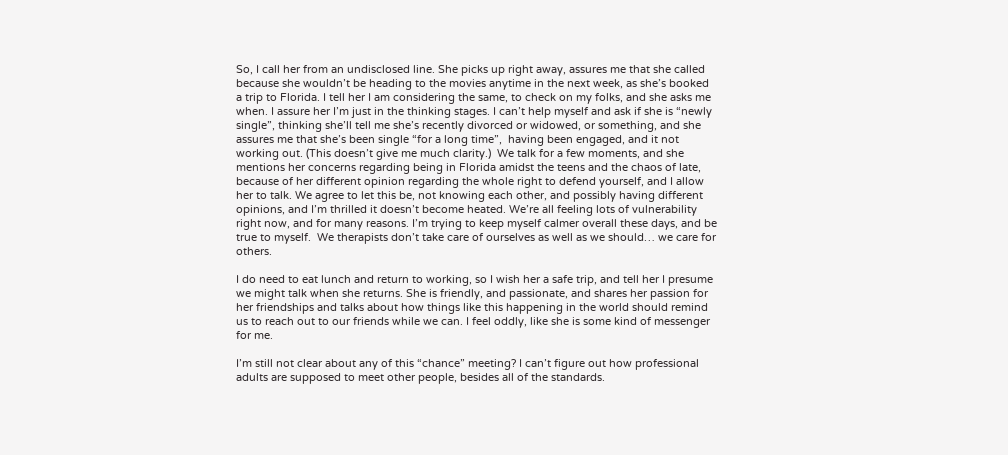So, I call her from an undisclosed line. She picks up right away, assures me that she called because she wouldn’t be heading to the movies anytime in the next week, as she’s booked a trip to Florida. I tell her I am considering the same, to check on my folks, and she asks me when. I assure her I’m just in the thinking stages. I can’t help myself and ask if she is “newly single”, thinking she’ll tell me she’s recently divorced or widowed, or something, and she assures me that she’s been single “for a long time”,  having been engaged, and it not working out. (This doesn’t give me much clarity.)  We talk for a few moments, and she mentions her concerns regarding being in Florida amidst the teens and the chaos of late, because of her different opinion regarding the whole right to defend yourself, and I allow her to talk. We agree to let this be, not knowing each other, and possibly having different opinions, and I’m thrilled it doesn’t become heated. We’re all feeling lots of vulnerability right now, and for many reasons. I’m trying to keep myself calmer overall these days, and be true to myself.  We therapists don’t take care of ourselves as well as we should… we care for others.

I do need to eat lunch and return to working, so I wish her a safe trip, and tell her I presume we might talk when she returns. She is friendly, and passionate, and shares her passion for her friendships and talks about how things like this happening in the world should remind us to reach out to our friends while we can. I feel oddly, like she is some kind of messenger for me.

I’m still not clear about any of this “chance” meeting? I can’t figure out how professional adults are supposed to meet other people, besides all of the standards.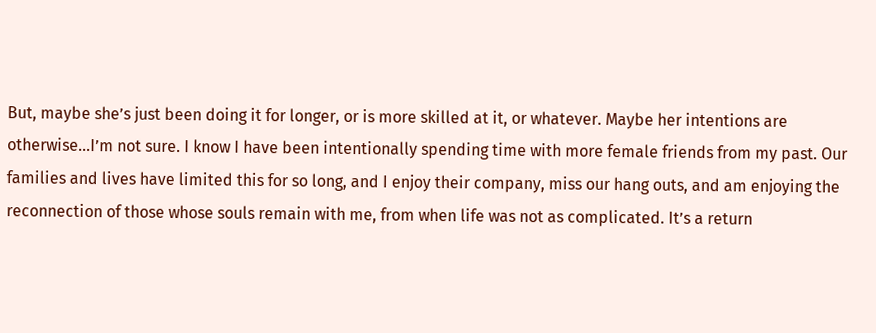But, maybe she’s just been doing it for longer, or is more skilled at it, or whatever. Maybe her intentions are otherwise…I’m not sure. I know I have been intentionally spending time with more female friends from my past. Our families and lives have limited this for so long, and I enjoy their company, miss our hang outs, and am enjoying the reconnection of those whose souls remain with me, from when life was not as complicated. It’s a return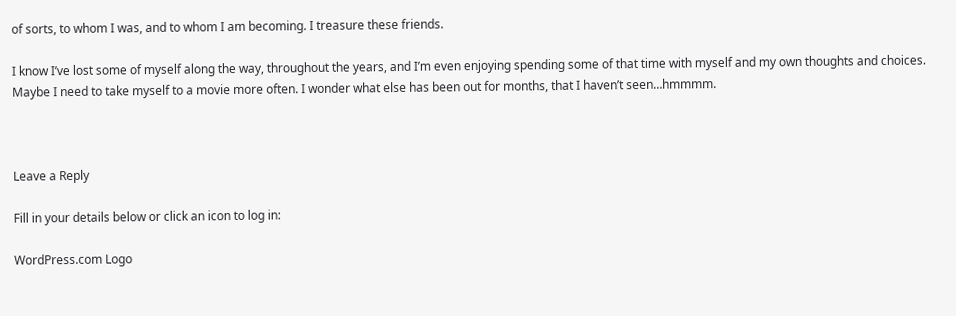of sorts, to whom I was, and to whom I am becoming. I treasure these friends.

I know I’ve lost some of myself along the way, throughout the years, and I’m even enjoying spending some of that time with myself and my own thoughts and choices. Maybe I need to take myself to a movie more often. I wonder what else has been out for months, that I haven’t seen…hmmmm.



Leave a Reply

Fill in your details below or click an icon to log in:

WordPress.com Logo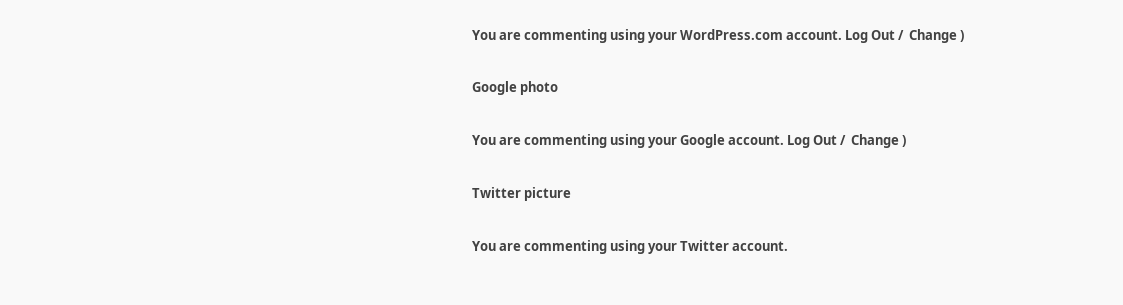You are commenting using your WordPress.com account. Log Out /  Change )

Google photo

You are commenting using your Google account. Log Out /  Change )

Twitter picture

You are commenting using your Twitter account.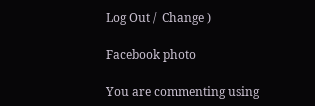Log Out /  Change )

Facebook photo

You are commenting using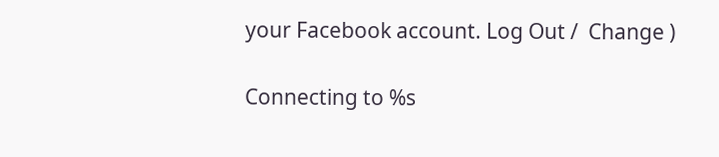your Facebook account. Log Out /  Change )

Connecting to %s